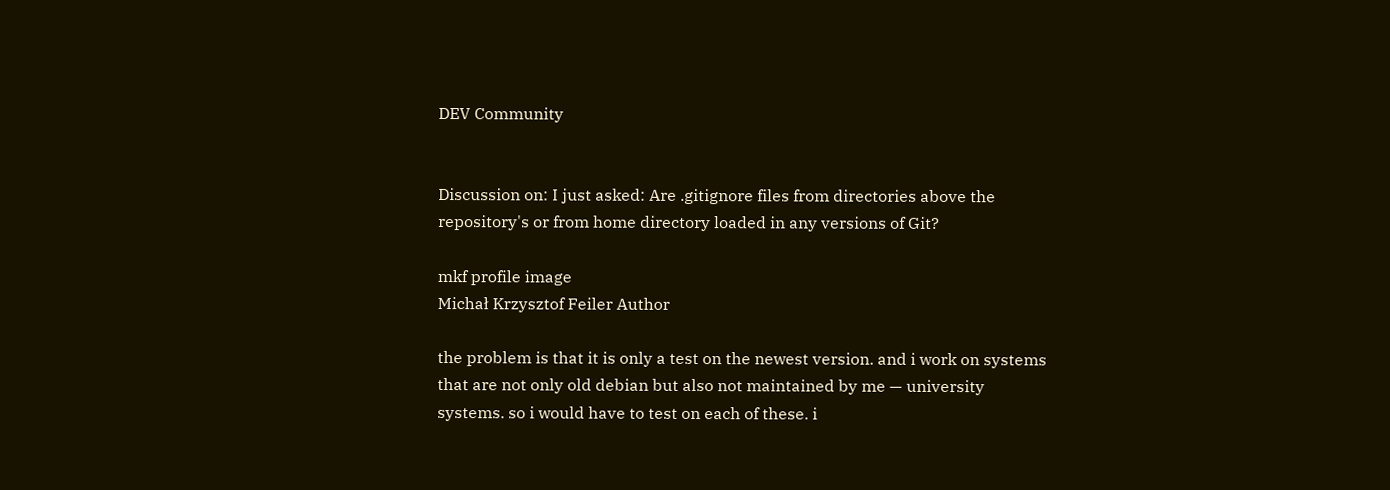DEV Community


Discussion on: I just asked: Are .gitignore files from directories above the repository's or from home directory loaded in any versions of Git?

mkf profile image
Michał Krzysztof Feiler Author

the problem is that it is only a test on the newest version. and i work on systems that are not only old debian but also not maintained by me — university systems. so i would have to test on each of these. i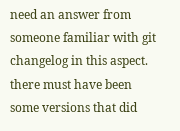need an answer from someone familiar with git changelog in this aspect. there must have been some versions that did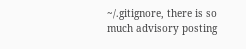~/.gitignore, there is so much advisory posting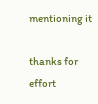mentioning it

thanks for effort